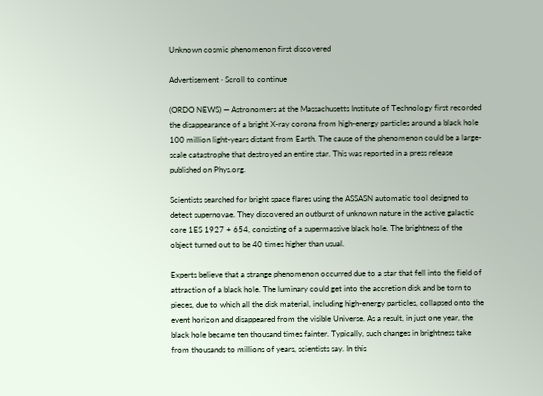Unknown cosmic phenomenon first discovered

Advertisement · Scroll to continue

(ORDO NEWS) — Astronomers at the Massachusetts Institute of Technology first recorded the disappearance of a bright X-ray corona from high-energy particles around a black hole 100 million light-years distant from Earth. The cause of the phenomenon could be a large-scale catastrophe that destroyed an entire star. This was reported in a press release published on Phys.org.

Scientists searched for bright space flares using the ASSASN automatic tool designed to detect supernovae. They discovered an outburst of unknown nature in the active galactic core 1ES 1927 + 654, consisting of a supermassive black hole. The brightness of the object turned out to be 40 times higher than usual.

Experts believe that a strange phenomenon occurred due to a star that fell into the field of attraction of a black hole. The luminary could get into the accretion disk and be torn to pieces, due to which all the disk material, including high-energy particles, collapsed onto the event horizon and disappeared from the visible Universe. As a result, in just one year, the black hole became ten thousand times fainter. Typically, such changes in brightness take from thousands to millions of years, scientists say. In this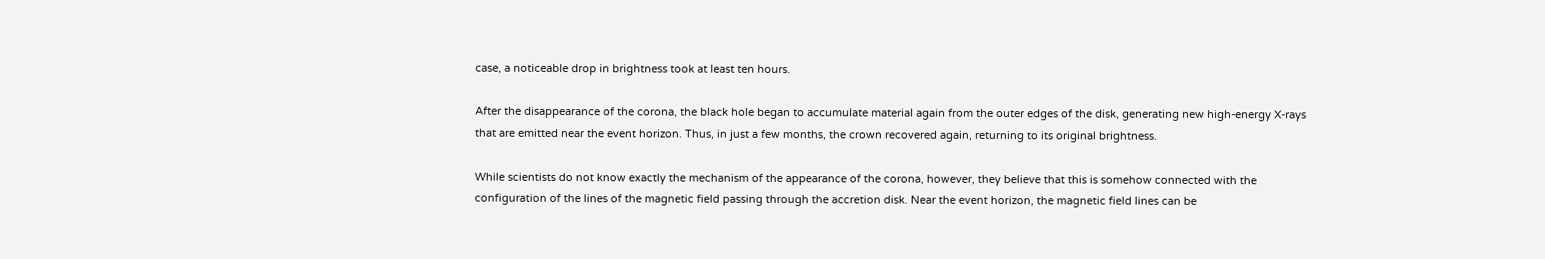case, a noticeable drop in brightness took at least ten hours.

After the disappearance of the corona, the black hole began to accumulate material again from the outer edges of the disk, generating new high-energy X-rays that are emitted near the event horizon. Thus, in just a few months, the crown recovered again, returning to its original brightness.

While scientists do not know exactly the mechanism of the appearance of the corona, however, they believe that this is somehow connected with the configuration of the lines of the magnetic field passing through the accretion disk. Near the event horizon, the magnetic field lines can be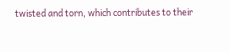twisted and torn, which contributes to their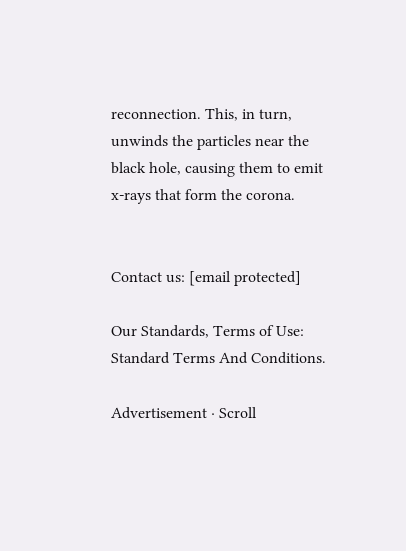reconnection. This, in turn, unwinds the particles near the black hole, causing them to emit x-rays that form the corona.


Contact us: [email protected]

Our Standards, Terms of Use: Standard Terms And Conditions.

Advertisement · Scroll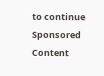to continue
Sponsored Content